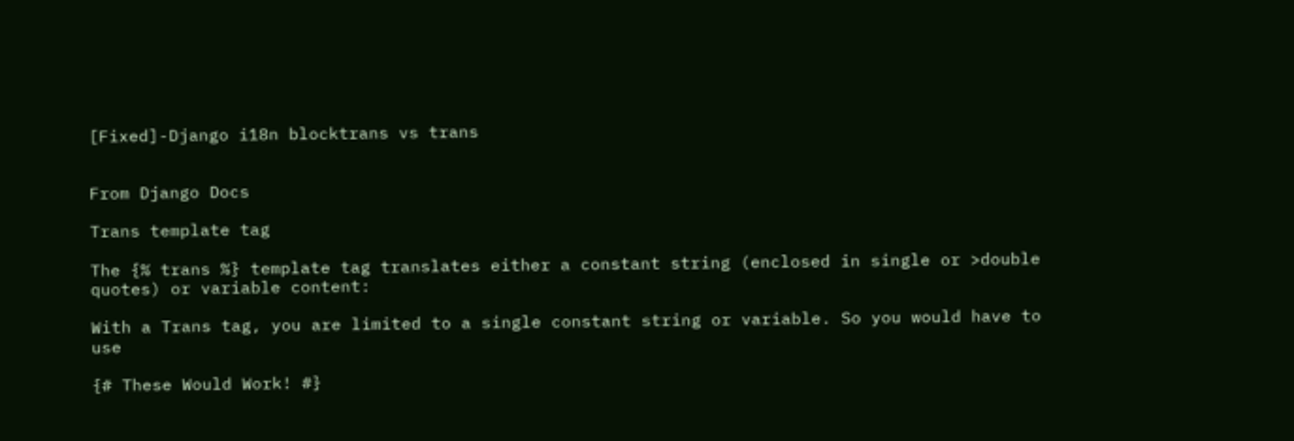[Fixed]-Django i18n blocktrans vs trans


From Django Docs

Trans template tag

The {% trans %} template tag translates either a constant string (enclosed in single or >double quotes) or variable content:

With a Trans tag, you are limited to a single constant string or variable. So you would have to use

{# These Would Work! #}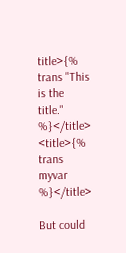title>{% trans "This is the title." %}</title>
<title>{% trans myvar %}</title>

But could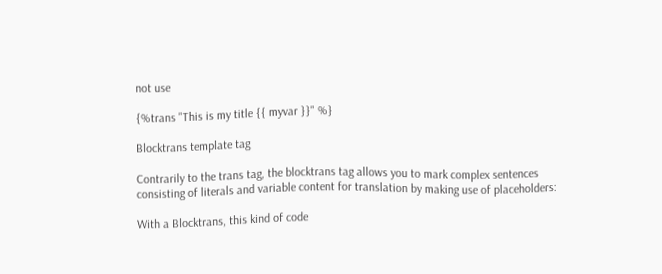not use

{%trans "This is my title {{ myvar }}" %}

Blocktrans template tag

Contrarily to the trans tag, the blocktrans tag allows you to mark complex sentences
consisting of literals and variable content for translation by making use of placeholders:

With a Blocktrans, this kind of code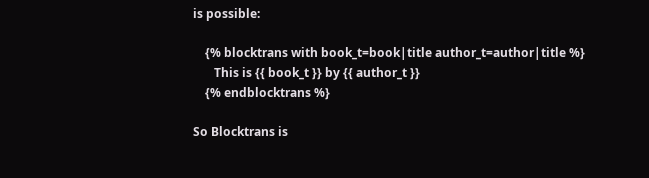is possible:

    {% blocktrans with book_t=book|title author_t=author|title %}
       This is {{ book_t }} by {{ author_t }}
    {% endblocktrans %}

So Blocktrans is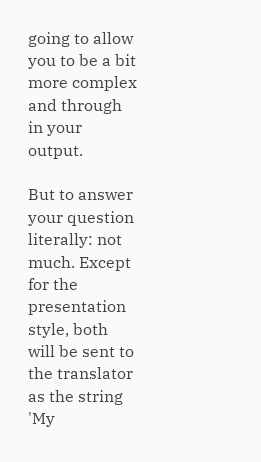going to allow you to be a bit more complex and through in your output.

But to answer your question literally: not much. Except for the presentation style, both will be sent to the translator as the string 'My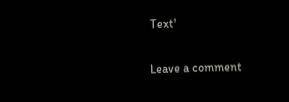Text'

Leave a comment